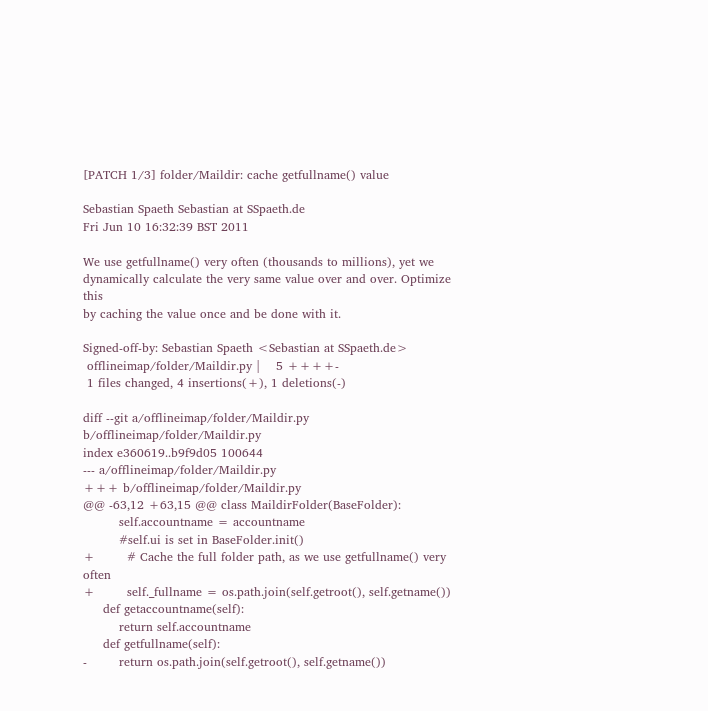[PATCH 1/3] folder/Maildir: cache getfullname() value

Sebastian Spaeth Sebastian at SSpaeth.de
Fri Jun 10 16:32:39 BST 2011

We use getfullname() very often (thousands to millions), yet we
dynamically calculate the very same value over and over. Optimize this
by caching the value once and be done with it.

Signed-off-by: Sebastian Spaeth <Sebastian at SSpaeth.de>
 offlineimap/folder/Maildir.py |    5 ++++-
 1 files changed, 4 insertions(+), 1 deletions(-)

diff --git a/offlineimap/folder/Maildir.py b/offlineimap/folder/Maildir.py
index e360619..b9f9d05 100644
--- a/offlineimap/folder/Maildir.py
+++ b/offlineimap/folder/Maildir.py
@@ -63,12 +63,15 @@ class MaildirFolder(BaseFolder):
         self.accountname = accountname
         #self.ui is set in BaseFolder.init()
+        # Cache the full folder path, as we use getfullname() very often
+        self._fullname = os.path.join(self.getroot(), self.getname())
     def getaccountname(self):
         return self.accountname
     def getfullname(self):
-        return os.path.join(self.getroot(), self.getname())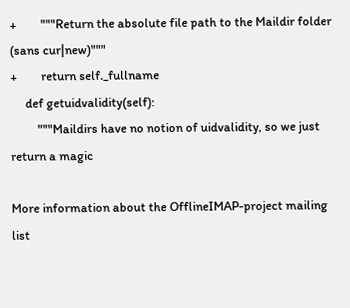+        """Return the absolute file path to the Maildir folder (sans cur|new)"""
+        return self._fullname
     def getuidvalidity(self):
         """Maildirs have no notion of uidvalidity, so we just return a magic

More information about the OfflineIMAP-project mailing list